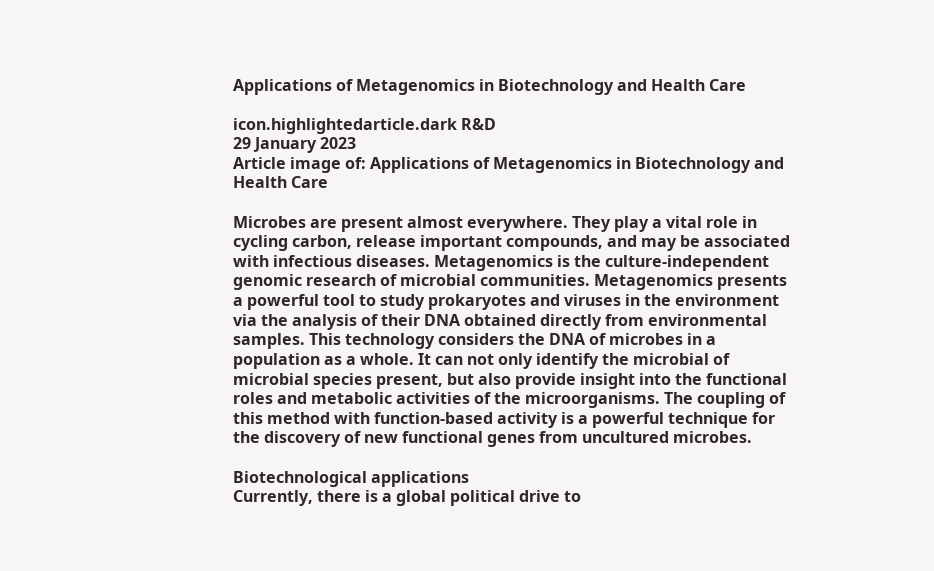Applications of Metagenomics in Biotechnology and Health Care

icon.highlightedarticle.dark R&D
29 January 2023
Article image of: Applications of Metagenomics in Biotechnology and Health Care

Microbes are present almost everywhere. They play a vital role in cycling carbon, release important compounds, and may be associated with infectious diseases. Metagenomics is the culture-independent genomic research of microbial communities. Metagenomics presents a powerful tool to study prokaryotes and viruses in the environment via the analysis of their DNA obtained directly from environmental samples. This technology considers the DNA of microbes in a population as a whole. It can not only identify the microbial of microbial species present, but also provide insight into the functional roles and metabolic activities of the microorganisms. The coupling of this method with function-based activity is a powerful technique for the discovery of new functional genes from uncultured microbes.

Biotechnological applications
Currently, there is a global political drive to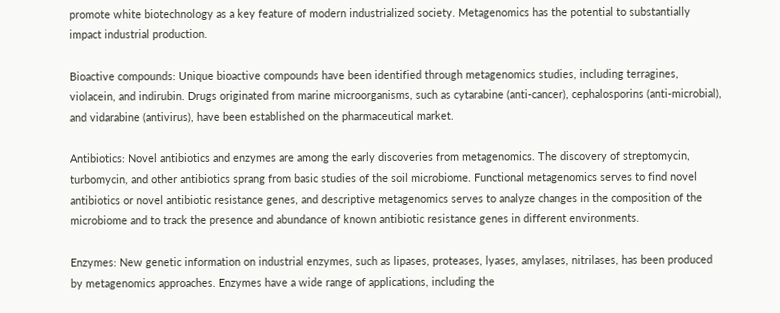promote white biotechnology as a key feature of modern industrialized society. Metagenomics has the potential to substantially impact industrial production.

Bioactive compounds: Unique bioactive compounds have been identified through metagenomics studies, including terragines, violacein, and indirubin. Drugs originated from marine microorganisms, such as cytarabine (anti-cancer), cephalosporins (anti-microbial), and vidarabine (antivirus), have been established on the pharmaceutical market.

Antibiotics: Novel antibiotics and enzymes are among the early discoveries from metagenomics. The discovery of streptomycin, turbomycin, and other antibiotics sprang from basic studies of the soil microbiome. Functional metagenomics serves to find novel antibiotics or novel antibiotic resistance genes, and descriptive metagenomics serves to analyze changes in the composition of the microbiome and to track the presence and abundance of known antibiotic resistance genes in different environments.

Enzymes: New genetic information on industrial enzymes, such as lipases, proteases, lyases, amylases, nitrilases, has been produced by metagenomics approaches. Enzymes have a wide range of applications, including the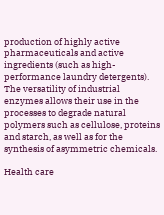production of highly active pharmaceuticals and active ingredients (such as high-performance laundry detergents). The versatility of industrial enzymes allows their use in the processes to degrade natural polymers such as cellulose, proteins and starch, as well as for the synthesis of asymmetric chemicals.

Health care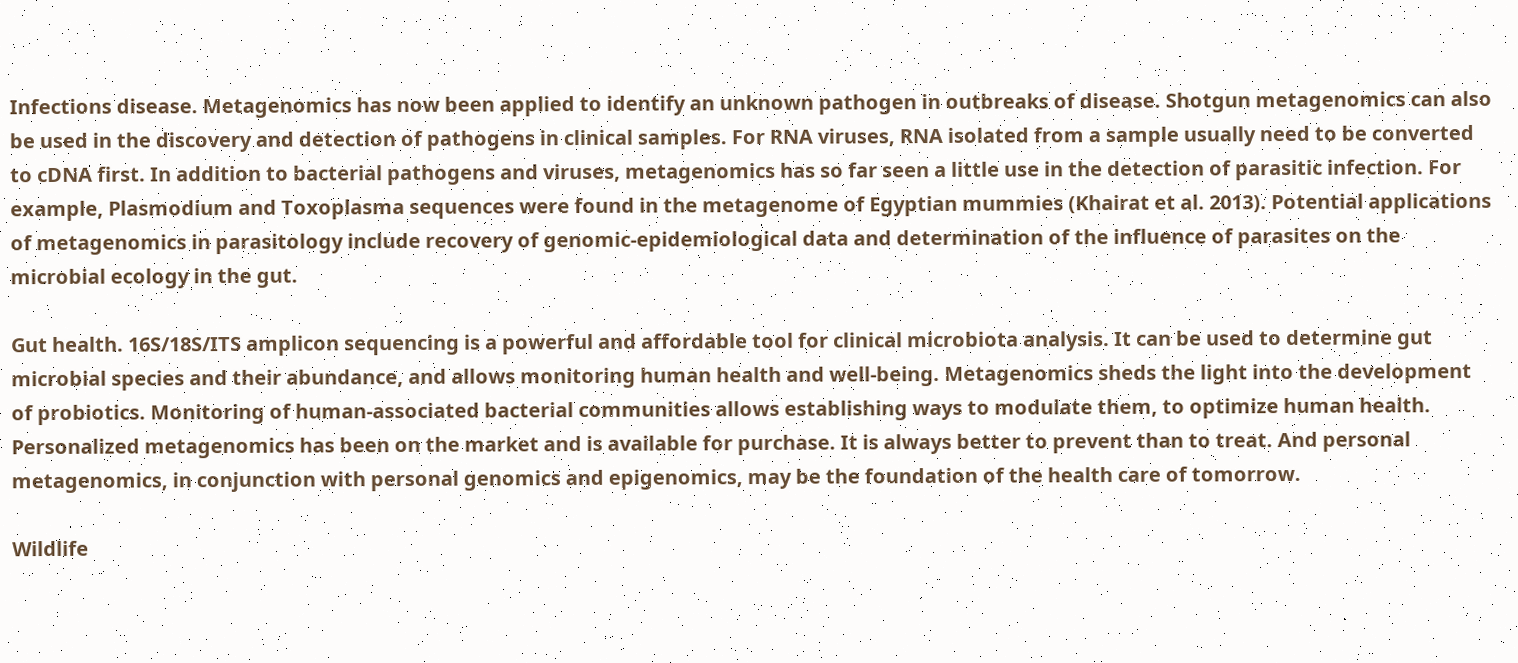Infections disease. Metagenomics has now been applied to identify an unknown pathogen in outbreaks of disease. Shotgun metagenomics can also be used in the discovery and detection of pathogens in clinical samples. For RNA viruses, RNA isolated from a sample usually need to be converted to cDNA first. In addition to bacterial pathogens and viruses, metagenomics has so far seen a little use in the detection of parasitic infection. For example, Plasmodium and Toxoplasma sequences were found in the metagenome of Egyptian mummies (Khairat et al. 2013). Potential applications of metagenomics in parasitology include recovery of genomic-epidemiological data and determination of the influence of parasites on the microbial ecology in the gut.

Gut health. 16S/18S/ITS amplicon sequencing is a powerful and affordable tool for clinical microbiota analysis. It can be used to determine gut microbial species and their abundance, and allows monitoring human health and well-being. Metagenomics sheds the light into the development of probiotics. Monitoring of human-associated bacterial communities allows establishing ways to modulate them, to optimize human health. Personalized metagenomics has been on the market and is available for purchase. It is always better to prevent than to treat. And personal metagenomics, in conjunction with personal genomics and epigenomics, may be the foundation of the health care of tomorrow.

Wildlife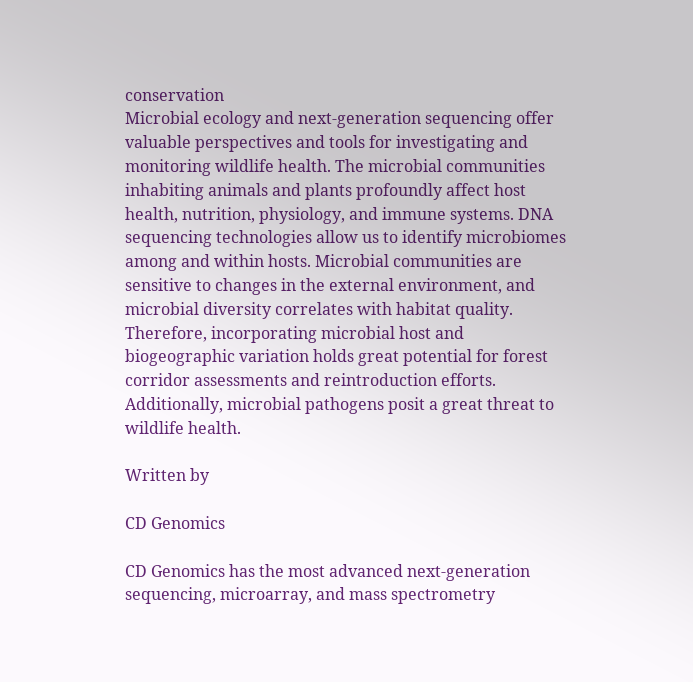conservation
Microbial ecology and next-generation sequencing offer valuable perspectives and tools for investigating and monitoring wildlife health. The microbial communities inhabiting animals and plants profoundly affect host health, nutrition, physiology, and immune systems. DNA sequencing technologies allow us to identify microbiomes among and within hosts. Microbial communities are sensitive to changes in the external environment, and microbial diversity correlates with habitat quality. Therefore, incorporating microbial host and biogeographic variation holds great potential for forest corridor assessments and reintroduction efforts. Additionally, microbial pathogens posit a great threat to wildlife health.

Written by

CD Genomics

CD Genomics has the most advanced next-generation sequencing, microarray, and mass spectrometry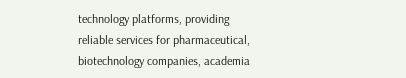technology platforms, providing reliable services for pharmaceutical, biotechnology companies, academia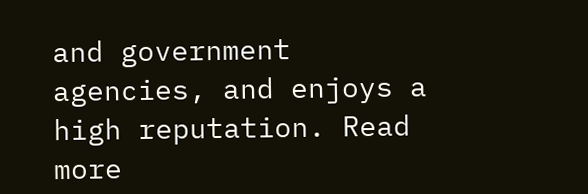and government agencies, and enjoys a high reputation. Read more